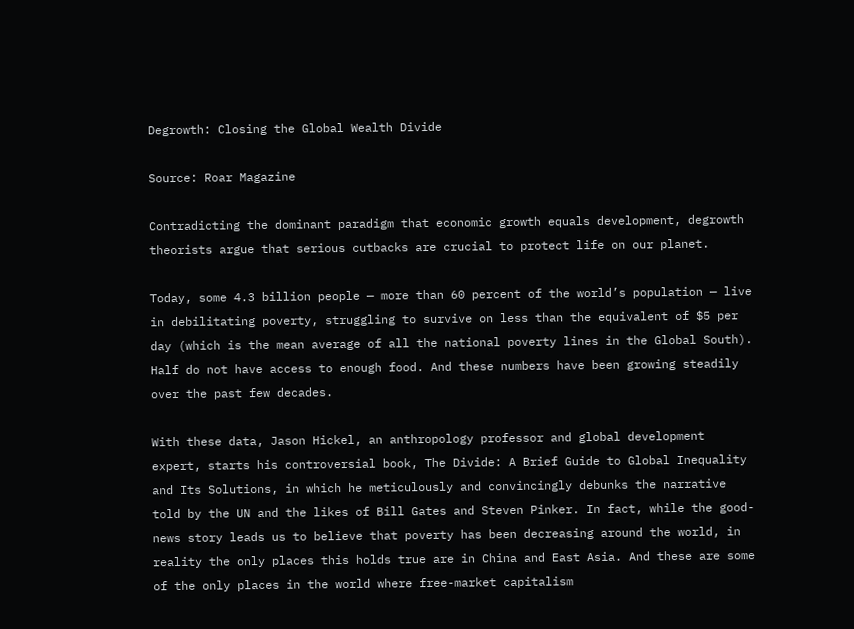Degrowth: Closing the Global Wealth Divide

Source: Roar Magazine

Contradicting the dominant paradigm that economic growth equals development, degrowth theorists argue that serious cutbacks are crucial to protect life on our planet.

Today, some 4.3 billion people — more than 60 percent of the world’s population — live in debilitating poverty, struggling to survive on less than the equivalent of $5 per day (which is the mean average of all the national poverty lines in the Global South). Half do not have access to enough food. And these numbers have been growing steadily over the past few decades.

With these data, Jason Hickel, an anthropology professor and global development expert, starts his controversial book, The Divide: A Brief Guide to Global Inequality and Its Solutions, in which he meticulously and convincingly debunks the narrative told by the UN and the likes of Bill Gates and Steven Pinker. In fact, while the good-news story leads us to believe that poverty has been decreasing around the world, in reality the only places this holds true are in China and East Asia. And these are some of the only places in the world where free-market capitalism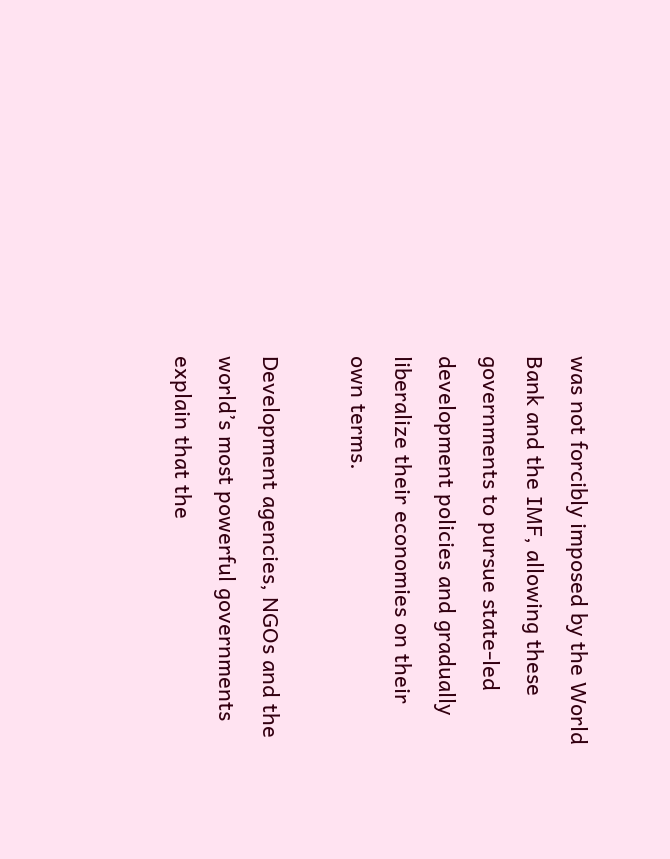was not forcibly imposed by the World Bank and the IMF, allowing these governments to pursue state-led development policies and gradually liberalize their economies on their own terms.

Development agencies, NGOs and the world’s most powerful governments explain that the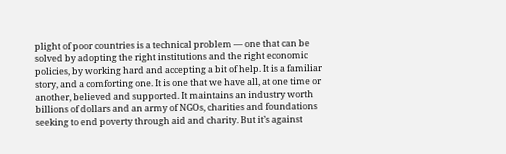plight of poor countries is a technical problem — one that can be solved by adopting the right institutions and the right economic policies, by working hard and accepting a bit of help. It is a familiar story, and a comforting one. It is one that we have all, at one time or another, believed and supported. It maintains an industry worth billions of dollars and an army of NGOs, charities and foundations seeking to end poverty through aid and charity. But it’s against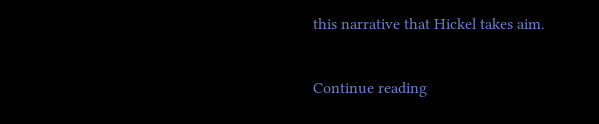this narrative that Hickel takes aim.

Continue reading